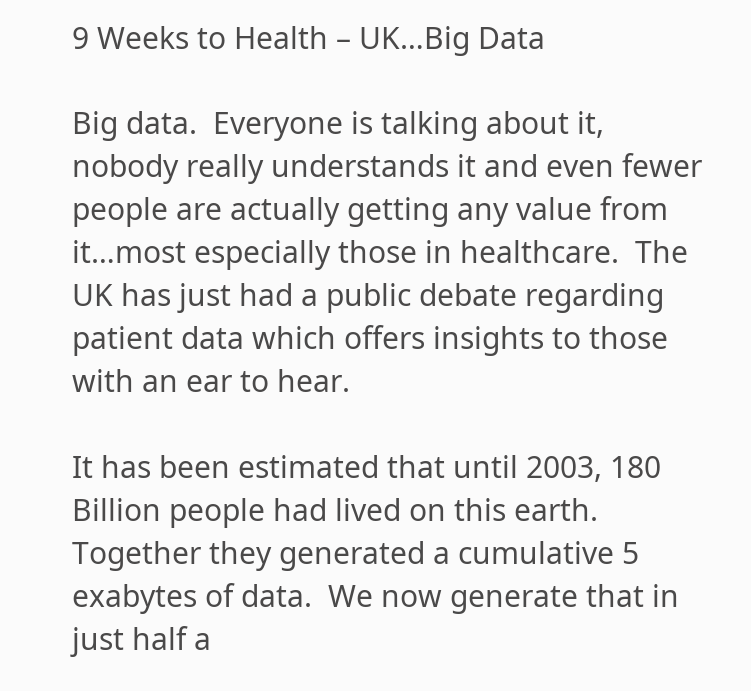9 Weeks to Health – UK…Big Data

Big data.  Everyone is talking about it, nobody really understands it and even fewer people are actually getting any value from it…most especially those in healthcare.  The UK has just had a public debate regarding patient data which offers insights to those with an ear to hear.

It has been estimated that until 2003, 180 Billion people had lived on this earth.  Together they generated a cumulative 5 exabytes of data.  We now generate that in just half a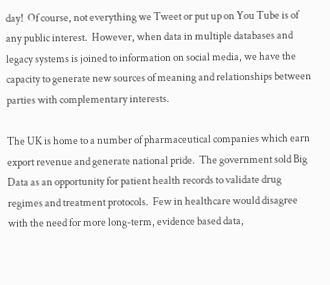day!  Of course, not everything we Tweet or put up on You Tube is of any public interest.  However, when data in multiple databases and legacy systems is joined to information on social media, we have the capacity to generate new sources of meaning and relationships between parties with complementary interests.

The UK is home to a number of pharmaceutical companies which earn export revenue and generate national pride.  The government sold Big Data as an opportunity for patient health records to validate drug regimes and treatment protocols.  Few in healthcare would disagree with the need for more long-term, evidence based data,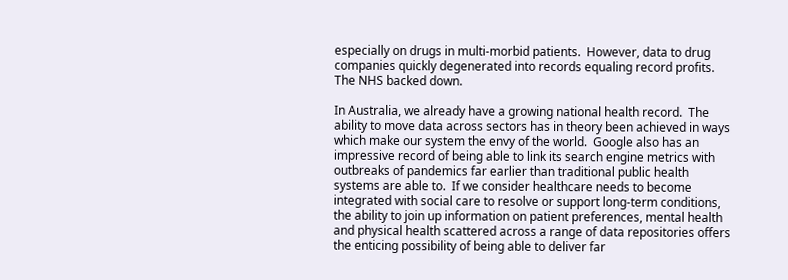especially on drugs in multi-morbid patients.  However, data to drug companies quickly degenerated into records equaling record profits.  The NHS backed down.

In Australia, we already have a growing national health record.  The ability to move data across sectors has in theory been achieved in ways which make our system the envy of the world.  Google also has an impressive record of being able to link its search engine metrics with outbreaks of pandemics far earlier than traditional public health systems are able to.  If we consider healthcare needs to become integrated with social care to resolve or support long-term conditions, the ability to join up information on patient preferences, mental health and physical health scattered across a range of data repositories offers the enticing possibility of being able to deliver far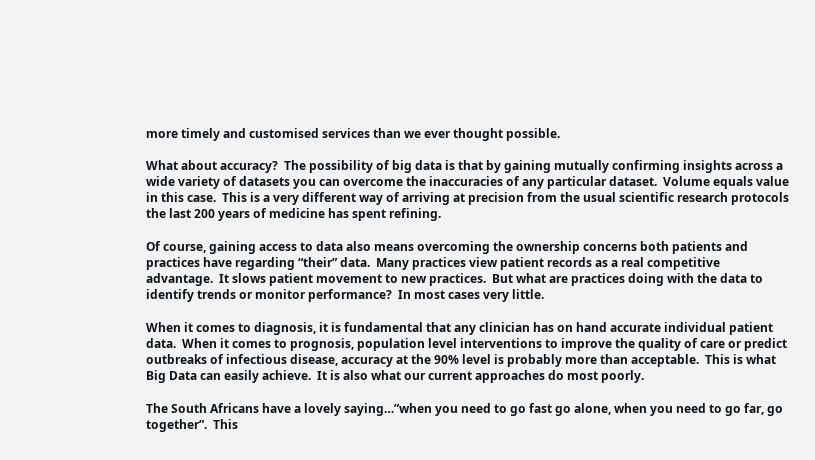more timely and customised services than we ever thought possible.

What about accuracy?  The possibility of big data is that by gaining mutually confirming insights across a wide variety of datasets you can overcome the inaccuracies of any particular dataset.  Volume equals value in this case.  This is a very different way of arriving at precision from the usual scientific research protocols the last 200 years of medicine has spent refining.

Of course, gaining access to data also means overcoming the ownership concerns both patients and practices have regarding “their” data.  Many practices view patient records as a real competitive advantage.  It slows patient movement to new practices.  But what are practices doing with the data to identify trends or monitor performance?  In most cases very little.

When it comes to diagnosis, it is fundamental that any clinician has on hand accurate individual patient data.  When it comes to prognosis, population level interventions to improve the quality of care or predict outbreaks of infectious disease, accuracy at the 90% level is probably more than acceptable.  This is what Big Data can easily achieve.  It is also what our current approaches do most poorly.

The South Africans have a lovely saying…”when you need to go fast go alone, when you need to go far, go together”.  This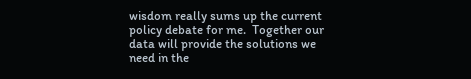wisdom really sums up the current policy debate for me.  Together our data will provide the solutions we need in the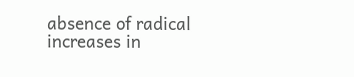absence of radical increases in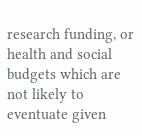research funding, or health and social budgets which are not likely to eventuate given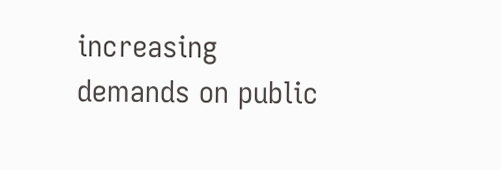increasing demands on public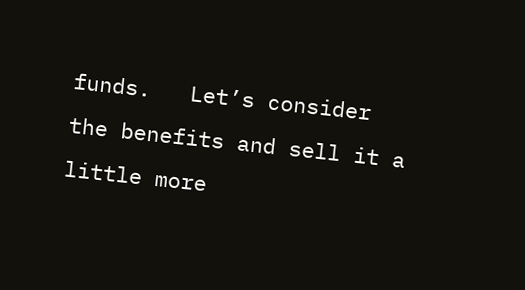funds.   Let’s consider the benefits and sell it a little more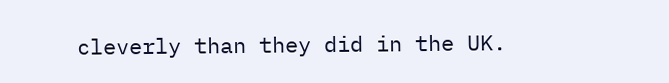cleverly than they did in the UK.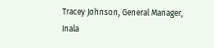Tracey Johnson, General Manager, Inala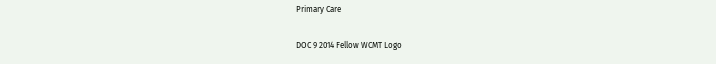Primary Care

DOC 9 2014 Fellow WCMT Logo